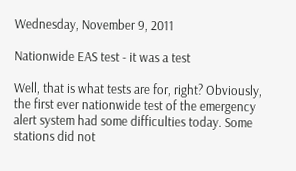Wednesday, November 9, 2011

Nationwide EAS test - it was a test

Well, that is what tests are for, right? Obviously, the first ever nationwide test of the emergency alert system had some difficulties today. Some stations did not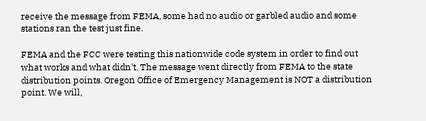receive the message from FEMA, some had no audio or garbled audio and some stations ran the test just fine.

FEMA and the FCC were testing this nationwide code system in order to find out what works and what didn't. The message went directly from FEMA to the state distribution points. Oregon Office of Emergency Management is NOT a distribution point. We will,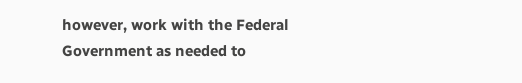however, work with the Federal Government as needed to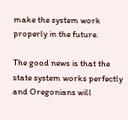make the system work properly in the future.

The good news is that the state system works perfectly and Oregonians will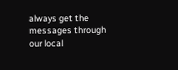always get the messages through our local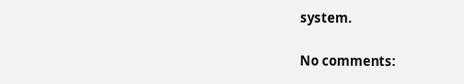system.

No comments: